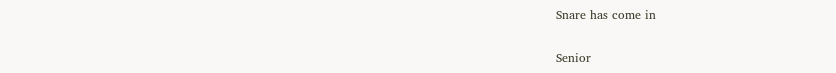Snare has come in


Senior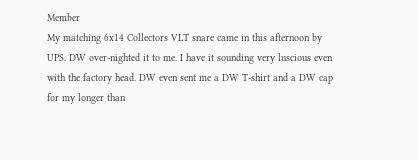Member
My matching 6x14 Collectors VLT snare came in this afternoon by UPS. DW over-nighted it to me. I have it sounding very luscious even with the factory head. DW even sent me a DW T-shirt and a DW cap for my longer than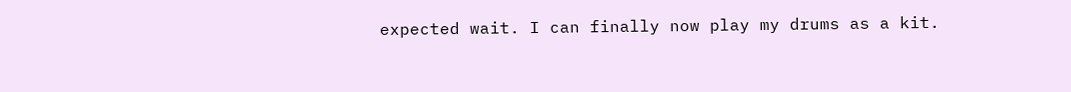expected wait. I can finally now play my drums as a kit.